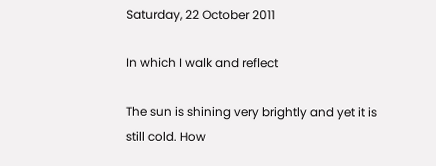Saturday, 22 October 2011

In which I walk and reflect

The sun is shining very brightly and yet it is still cold. How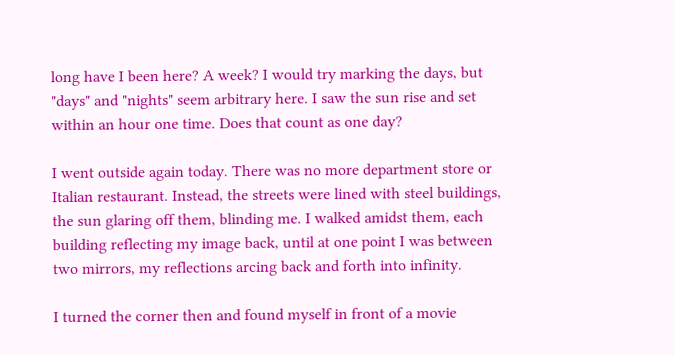long have I been here? A week? I would try marking the days, but "days" and "nights" seem arbitrary here. I saw the sun rise and set within an hour one time. Does that count as one day?

I went outside again today. There was no more department store or Italian restaurant. Instead, the streets were lined with steel buildings, the sun glaring off them, blinding me. I walked amidst them, each building reflecting my image back, until at one point I was between two mirrors, my reflections arcing back and forth into infinity.

I turned the corner then and found myself in front of a movie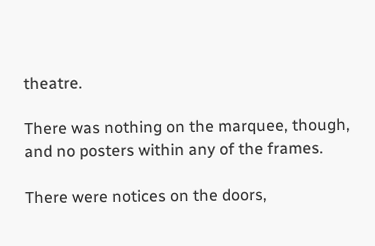theatre.

There was nothing on the marquee, though, and no posters within any of the frames.

There were notices on the doors,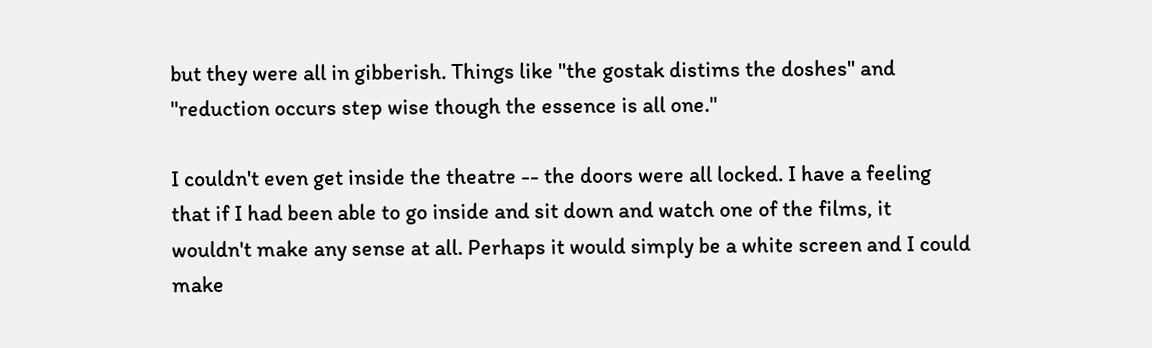but they were all in gibberish. Things like "the gostak distims the doshes" and "reduction occurs step wise though the essence is all one."

I couldn't even get inside the theatre -- the doors were all locked. I have a feeling that if I had been able to go inside and sit down and watch one of the films, it wouldn't make any sense at all. Perhaps it would simply be a white screen and I could make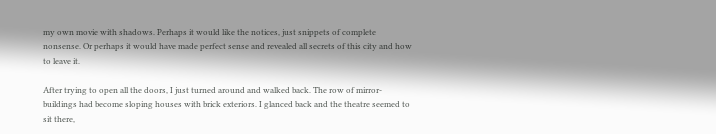my own movie with shadows. Perhaps it would like the notices, just snippets of complete nonsense. Or perhaps it would have made perfect sense and revealed all secrets of this city and how to leave it.

After trying to open all the doors, I just turned around and walked back. The row of mirror-buildings had become sloping houses with brick exteriors. I glanced back and the theatre seemed to sit there,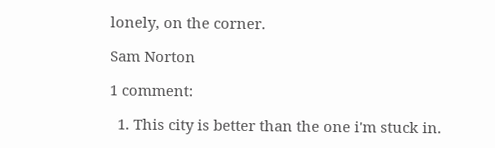lonely, on the corner.

Sam Norton

1 comment:

  1. This city is better than the one i'm stuck in.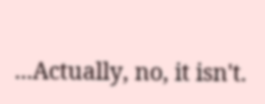...Actually, no, it isn't.